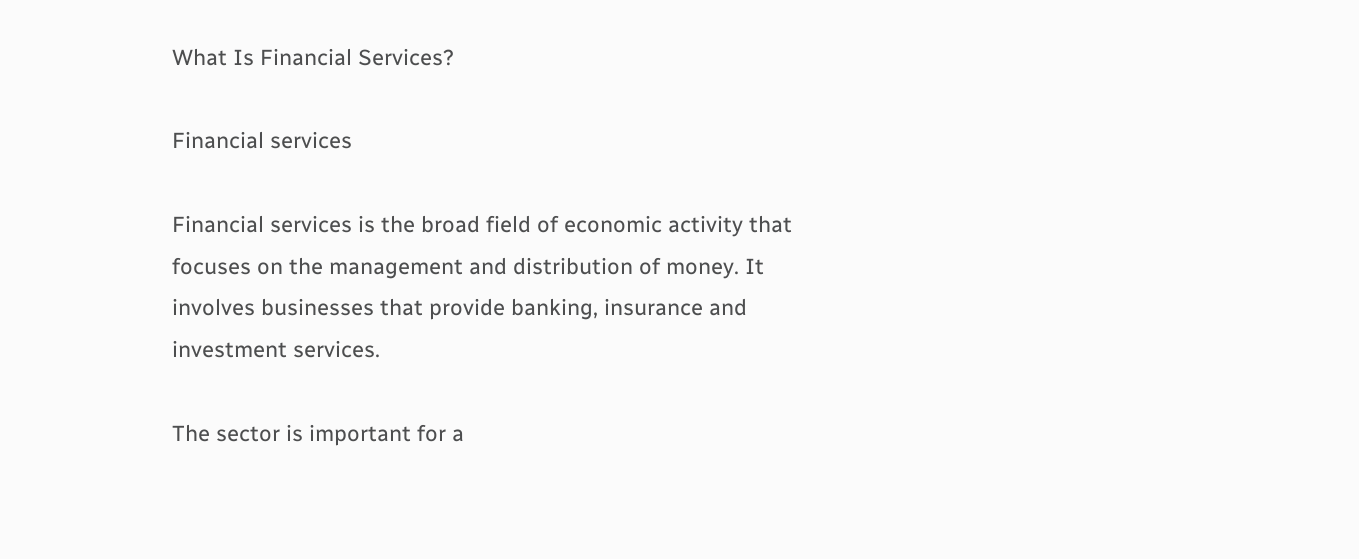What Is Financial Services?

Financial services

Financial services is the broad field of economic activity that focuses on the management and distribution of money. It involves businesses that provide banking, insurance and investment services.

The sector is important for a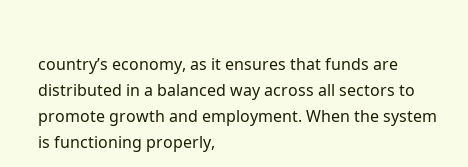country’s economy, as it ensures that funds are distributed in a balanced way across all sectors to promote growth and employment. When the system is functioning properly,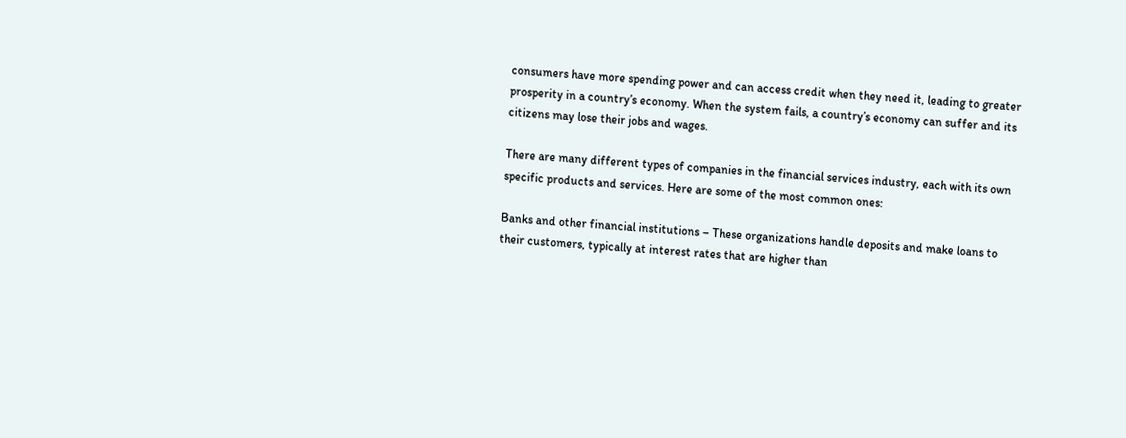consumers have more spending power and can access credit when they need it, leading to greater prosperity in a country’s economy. When the system fails, a country’s economy can suffer and its citizens may lose their jobs and wages.

There are many different types of companies in the financial services industry, each with its own specific products and services. Here are some of the most common ones:

Banks and other financial institutions – These organizations handle deposits and make loans to their customers, typically at interest rates that are higher than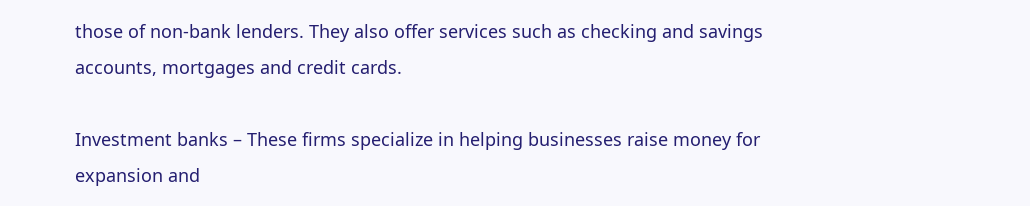those of non-bank lenders. They also offer services such as checking and savings accounts, mortgages and credit cards.

Investment banks – These firms specialize in helping businesses raise money for expansion and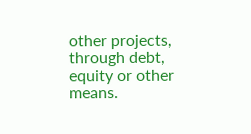other projects, through debt, equity or other means.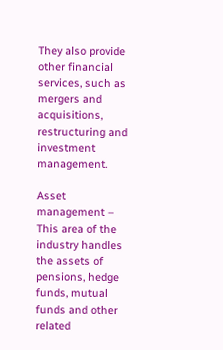They also provide other financial services, such as mergers and acquisitions, restructuring and investment management.

Asset management – This area of the industry handles the assets of pensions, hedge funds, mutual funds and other related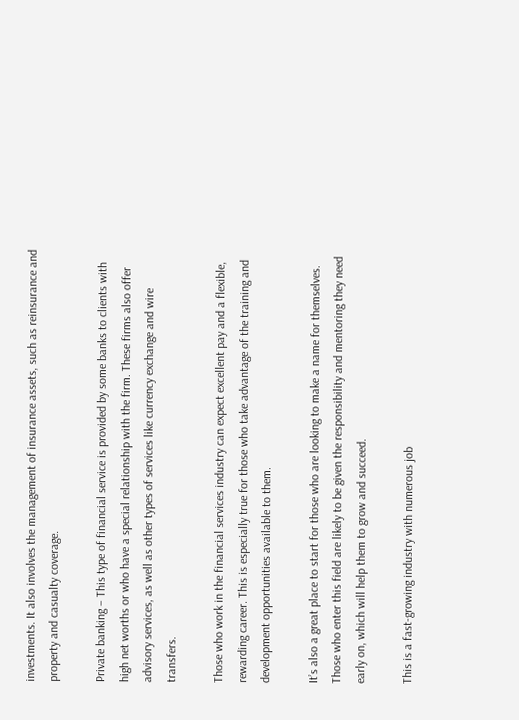investments. It also involves the management of insurance assets, such as reinsurance and property and casualty coverage.

Private banking – This type of financial service is provided by some banks to clients with high net worths or who have a special relationship with the firm. These firms also offer advisory services, as well as other types of services like currency exchange and wire transfers.

Those who work in the financial services industry can expect excellent pay and a flexible, rewarding career. This is especially true for those who take advantage of the training and development opportunities available to them.

It’s also a great place to start for those who are looking to make a name for themselves. Those who enter this field are likely to be given the responsibility and mentoring they need early on, which will help them to grow and succeed.

This is a fast-growing industry with numerous job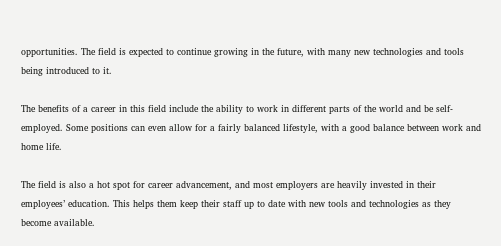opportunities. The field is expected to continue growing in the future, with many new technologies and tools being introduced to it.

The benefits of a career in this field include the ability to work in different parts of the world and be self-employed. Some positions can even allow for a fairly balanced lifestyle, with a good balance between work and home life.

The field is also a hot spot for career advancement, and most employers are heavily invested in their employees’ education. This helps them keep their staff up to date with new tools and technologies as they become available.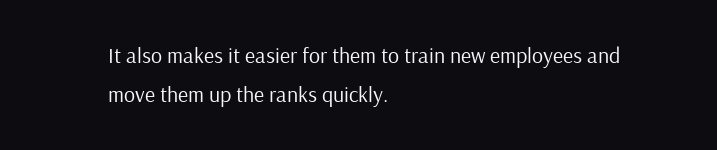It also makes it easier for them to train new employees and move them up the ranks quickly.